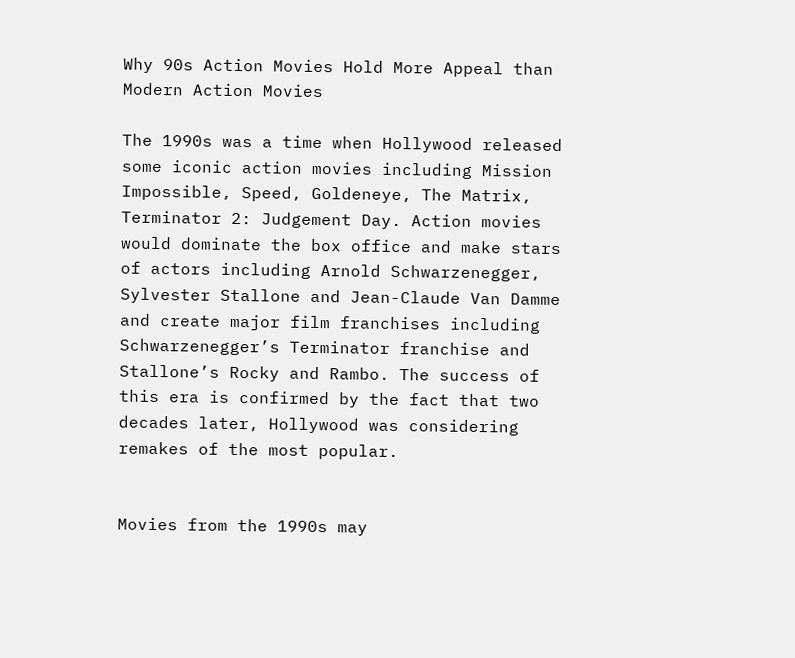Why 90s Action Movies Hold More Appeal than Modern Action Movies

The 1990s was a time when Hollywood released some iconic action movies including Mission Impossible, Speed, Goldeneye, The Matrix, Terminator 2: Judgement Day. Action movies would dominate the box office and make stars of actors including Arnold Schwarzenegger, Sylvester Stallone and Jean-Claude Van Damme and create major film franchises including Schwarzenegger’s Terminator franchise and Stallone’s Rocky and Rambo. The success of this era is confirmed by the fact that two decades later, Hollywood was considering remakes of the most popular.


Movies from the 1990s may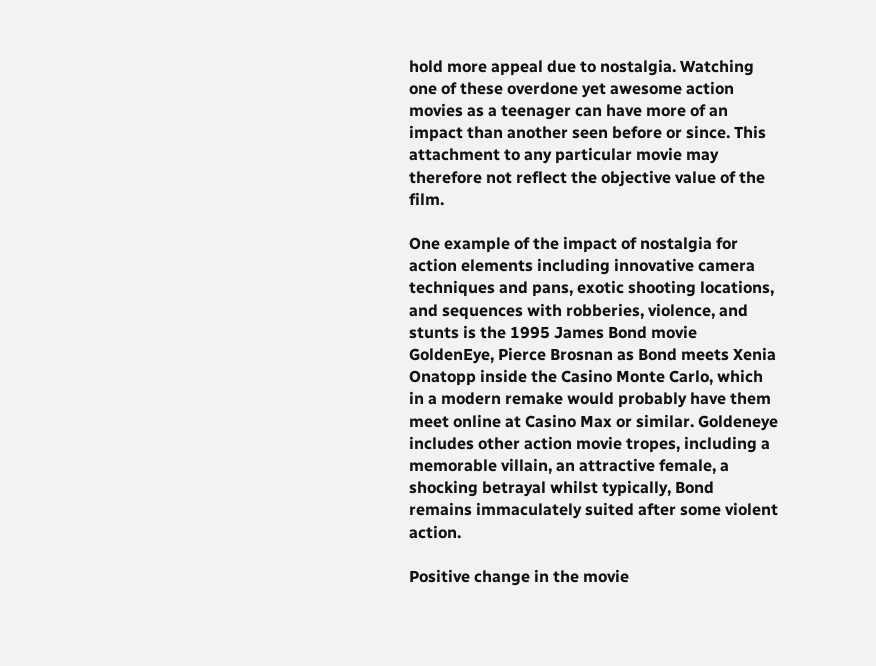hold more appeal due to nostalgia. Watching one of these overdone yet awesome action movies as a teenager can have more of an impact than another seen before or since. This attachment to any particular movie may therefore not reflect the objective value of the film.

One example of the impact of nostalgia for action elements including innovative camera techniques and pans, exotic shooting locations, and sequences with robberies, violence, and stunts is the 1995 James Bond movie GoldenEye, Pierce Brosnan as Bond meets Xenia Onatopp inside the Casino Monte Carlo, which in a modern remake would probably have them meet online at Casino Max or similar. Goldeneye includes other action movie tropes, including a memorable villain, an attractive female, a shocking betrayal whilst typically, Bond remains immaculately suited after some violent action.

Positive change in the movie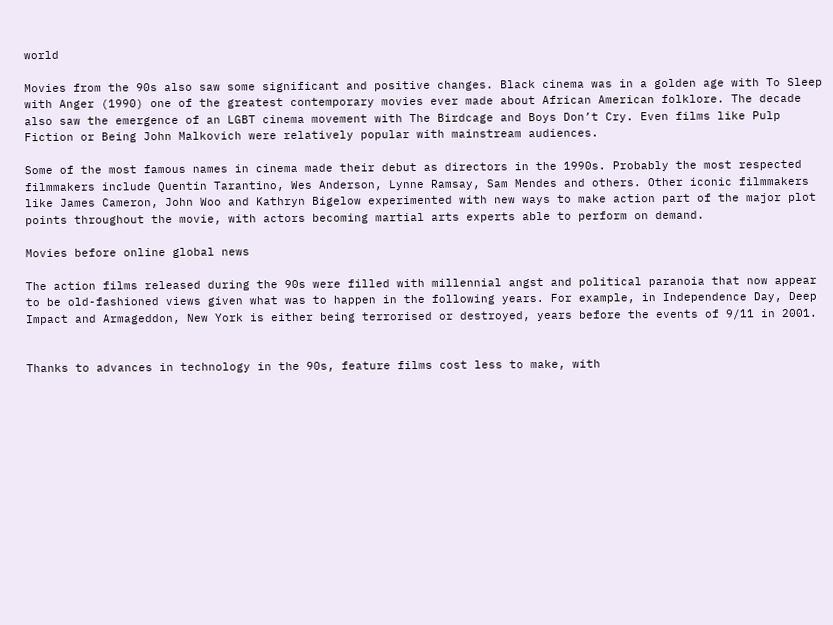world

Movies from the 90s also saw some significant and positive changes. Black cinema was in a golden age with To Sleep with Anger (1990) one of the greatest contemporary movies ever made about African American folklore. The decade also saw the emergence of an LGBT cinema movement with The Birdcage and Boys Don’t Cry. Even films like Pulp Fiction or Being John Malkovich were relatively popular with mainstream audiences.

Some of the most famous names in cinema made their debut as directors in the 1990s. Probably the most respected filmmakers include Quentin Tarantino, Wes Anderson, Lynne Ramsay, Sam Mendes and others. Other iconic filmmakers like James Cameron, John Woo and Kathryn Bigelow experimented with new ways to make action part of the major plot points throughout the movie, with actors becoming martial arts experts able to perform on demand.

Movies before online global news

The action films released during the 90s were filled with millennial angst and political paranoia that now appear to be old-fashioned views given what was to happen in the following years. For example, in Independence Day, Deep Impact and Armageddon, New York is either being terrorised or destroyed, years before the events of 9/11 in 2001.


Thanks to advances in technology in the 90s, feature films cost less to make, with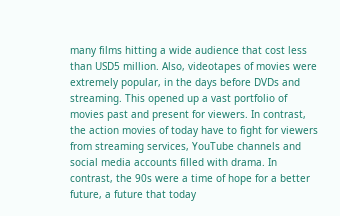many films hitting a wide audience that cost less than USD5 million. Also, videotapes of movies were extremely popular, in the days before DVDs and streaming. This opened up a vast portfolio of movies past and present for viewers. In contrast, the action movies of today have to fight for viewers from streaming services, YouTube channels and social media accounts filled with drama. In contrast, the 90s were a time of hope for a better future, a future that today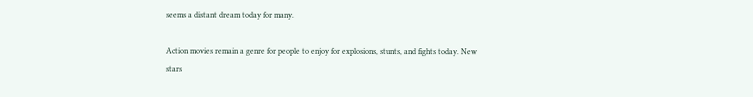seems a distant dream today for many.

Action movies remain a genre for people to enjoy for explosions, stunts, and fights today. New stars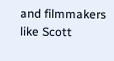and filmmakers like Scott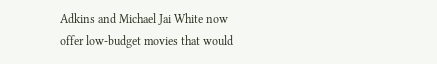Adkins and Michael Jai White now offer low-budget movies that would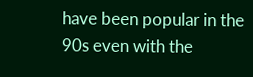have been popular in the 90s even with the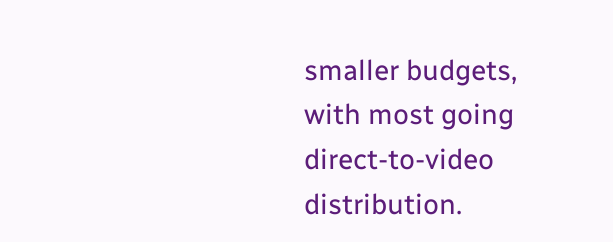smaller budgets, with most going direct-to-video distribution.